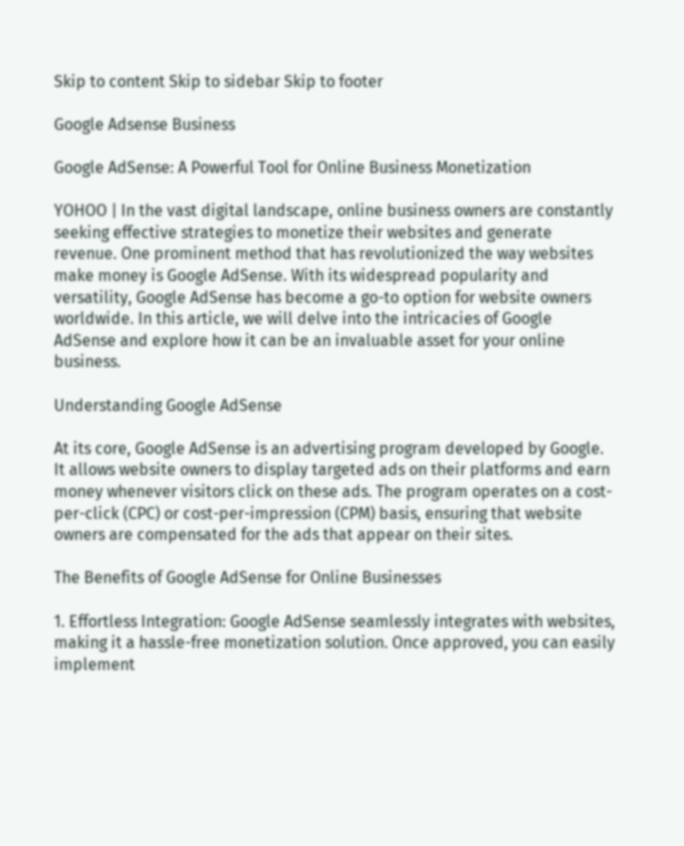Skip to content Skip to sidebar Skip to footer

Google Adsense Business

Google AdSense: A Powerful Tool for Online Business Monetization

YOHOO | In the vast digital landscape, online business owners are constantly seeking effective strategies to monetize their websites and generate revenue. One prominent method that has revolutionized the way websites make money is Google AdSense. With its widespread popularity and versatility, Google AdSense has become a go-to option for website owners worldwide. In this article, we will delve into the intricacies of Google AdSense and explore how it can be an invaluable asset for your online business.

Understanding Google AdSense

At its core, Google AdSense is an advertising program developed by Google. It allows website owners to display targeted ads on their platforms and earn money whenever visitors click on these ads. The program operates on a cost-per-click (CPC) or cost-per-impression (CPM) basis, ensuring that website owners are compensated for the ads that appear on their sites.

The Benefits of Google AdSense for Online Businesses

1. Effortless Integration: Google AdSense seamlessly integrates with websites, making it a hassle-free monetization solution. Once approved, you can easily implement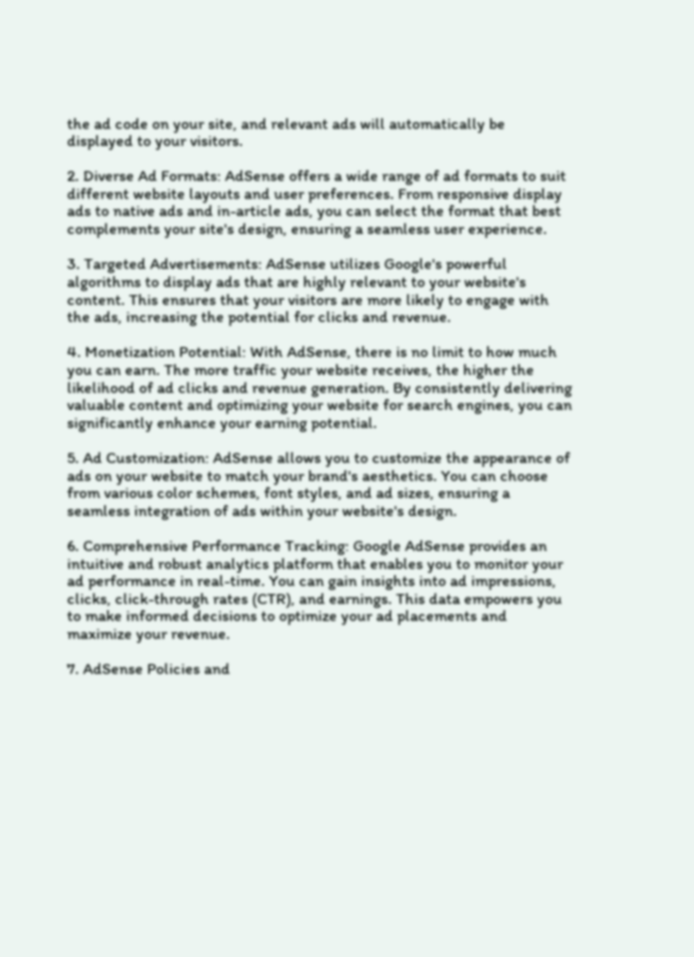the ad code on your site, and relevant ads will automatically be displayed to your visitors.

2. Diverse Ad Formats: AdSense offers a wide range of ad formats to suit different website layouts and user preferences. From responsive display ads to native ads and in-article ads, you can select the format that best complements your site's design, ensuring a seamless user experience.

3. Targeted Advertisements: AdSense utilizes Google's powerful algorithms to display ads that are highly relevant to your website's content. This ensures that your visitors are more likely to engage with the ads, increasing the potential for clicks and revenue.

4. Monetization Potential: With AdSense, there is no limit to how much you can earn. The more traffic your website receives, the higher the likelihood of ad clicks and revenue generation. By consistently delivering valuable content and optimizing your website for search engines, you can significantly enhance your earning potential.

5. Ad Customization: AdSense allows you to customize the appearance of ads on your website to match your brand's aesthetics. You can choose from various color schemes, font styles, and ad sizes, ensuring a seamless integration of ads within your website's design.

6. Comprehensive Performance Tracking: Google AdSense provides an intuitive and robust analytics platform that enables you to monitor your ad performance in real-time. You can gain insights into ad impressions, clicks, click-through rates (CTR), and earnings. This data empowers you to make informed decisions to optimize your ad placements and maximize your revenue.

7. AdSense Policies and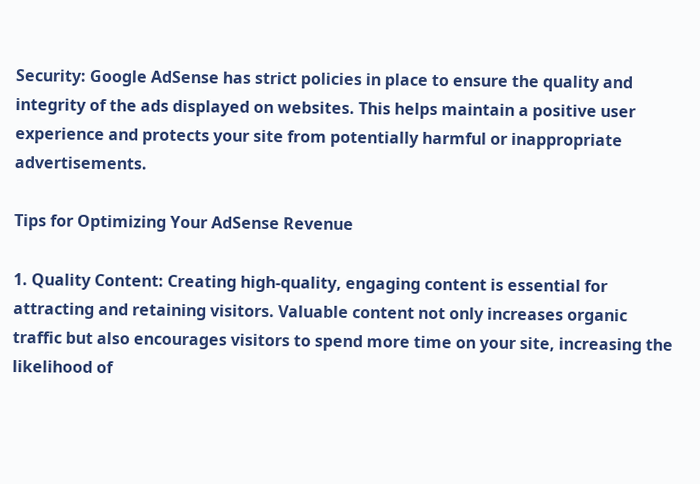Security: Google AdSense has strict policies in place to ensure the quality and integrity of the ads displayed on websites. This helps maintain a positive user experience and protects your site from potentially harmful or inappropriate advertisements.

Tips for Optimizing Your AdSense Revenue

1. Quality Content: Creating high-quality, engaging content is essential for attracting and retaining visitors. Valuable content not only increases organic traffic but also encourages visitors to spend more time on your site, increasing the likelihood of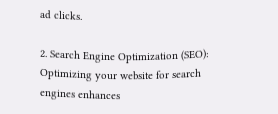ad clicks.

2. Search Engine Optimization (SEO): Optimizing your website for search engines enhances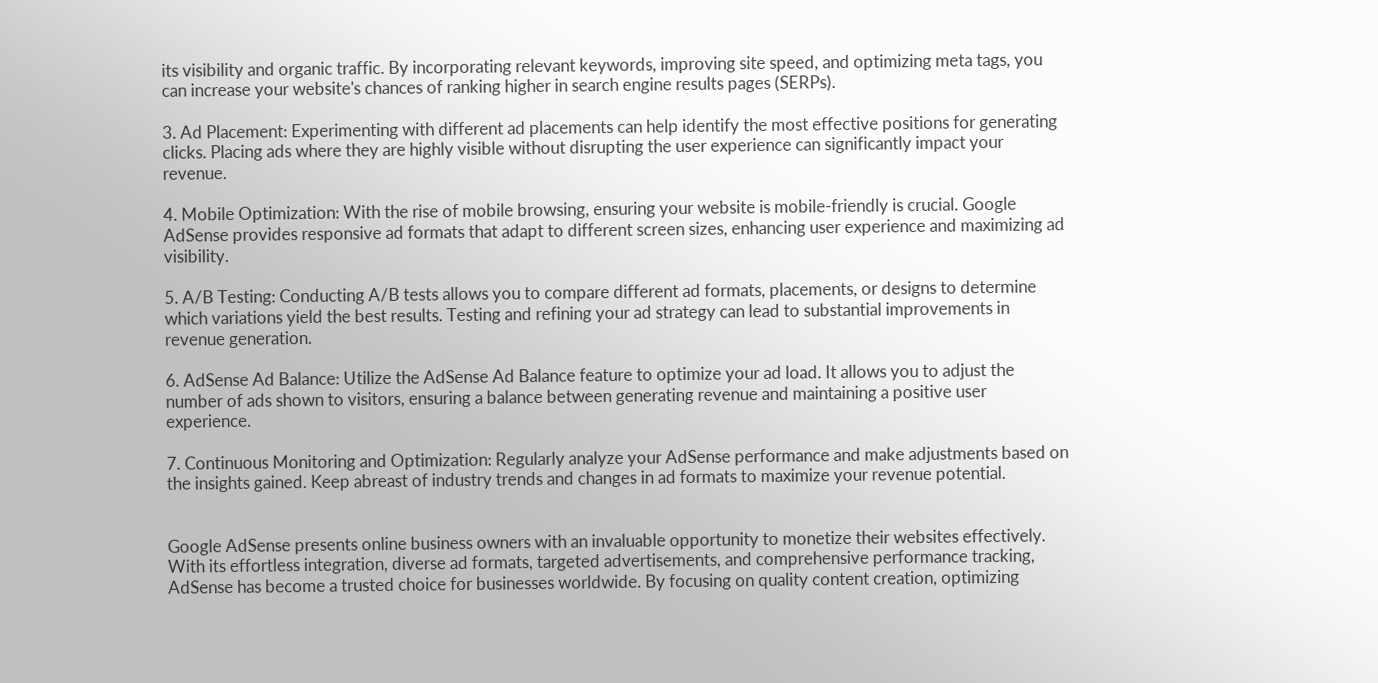its visibility and organic traffic. By incorporating relevant keywords, improving site speed, and optimizing meta tags, you can increase your website's chances of ranking higher in search engine results pages (SERPs).

3. Ad Placement: Experimenting with different ad placements can help identify the most effective positions for generating clicks. Placing ads where they are highly visible without disrupting the user experience can significantly impact your revenue.

4. Mobile Optimization: With the rise of mobile browsing, ensuring your website is mobile-friendly is crucial. Google AdSense provides responsive ad formats that adapt to different screen sizes, enhancing user experience and maximizing ad visibility.

5. A/B Testing: Conducting A/B tests allows you to compare different ad formats, placements, or designs to determine which variations yield the best results. Testing and refining your ad strategy can lead to substantial improvements in revenue generation.

6. AdSense Ad Balance: Utilize the AdSense Ad Balance feature to optimize your ad load. It allows you to adjust the number of ads shown to visitors, ensuring a balance between generating revenue and maintaining a positive user experience.

7. Continuous Monitoring and Optimization: Regularly analyze your AdSense performance and make adjustments based on the insights gained. Keep abreast of industry trends and changes in ad formats to maximize your revenue potential.


Google AdSense presents online business owners with an invaluable opportunity to monetize their websites effectively. With its effortless integration, diverse ad formats, targeted advertisements, and comprehensive performance tracking, AdSense has become a trusted choice for businesses worldwide. By focusing on quality content creation, optimizing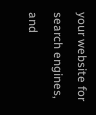your website for search engines, and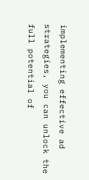implementing effective ad strategies, you can unlock the full potential of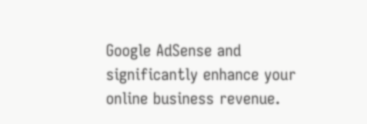Google AdSense and significantly enhance your online business revenue.